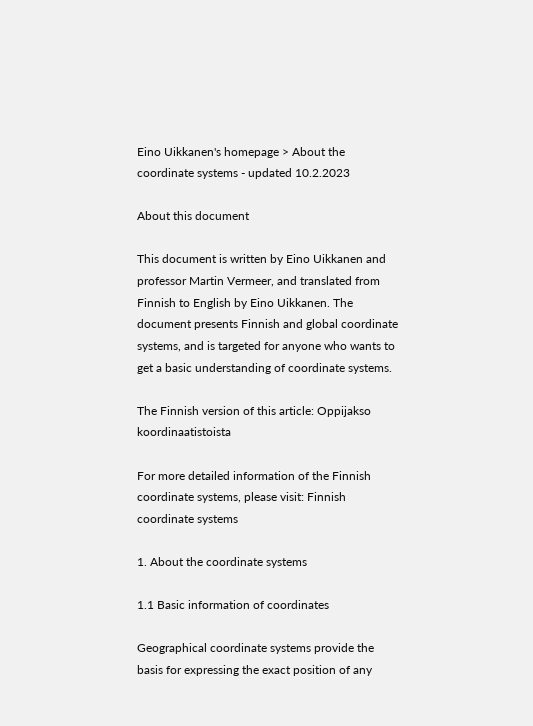Eino Uikkanen's homepage > About the coordinate systems - updated 10.2.2023

About this document

This document is written by Eino Uikkanen and professor Martin Vermeer, and translated from Finnish to English by Eino Uikkanen. The document presents Finnish and global coordinate systems, and is targeted for anyone who wants to get a basic understanding of coordinate systems.

The Finnish version of this article: Oppijakso koordinaatistoista

For more detailed information of the Finnish coordinate systems, please visit: Finnish coordinate systems

1. About the coordinate systems

1.1 Basic information of coordinates

Geographical coordinate systems provide the basis for expressing the exact position of any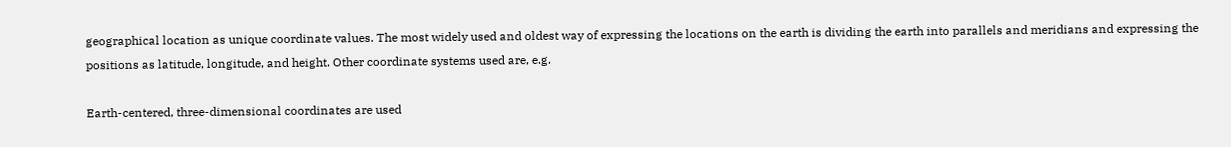geographical location as unique coordinate values. The most widely used and oldest way of expressing the locations on the earth is dividing the earth into parallels and meridians and expressing the positions as latitude, longitude, and height. Other coordinate systems used are, e.g.

Earth-centered, three-dimensional coordinates are used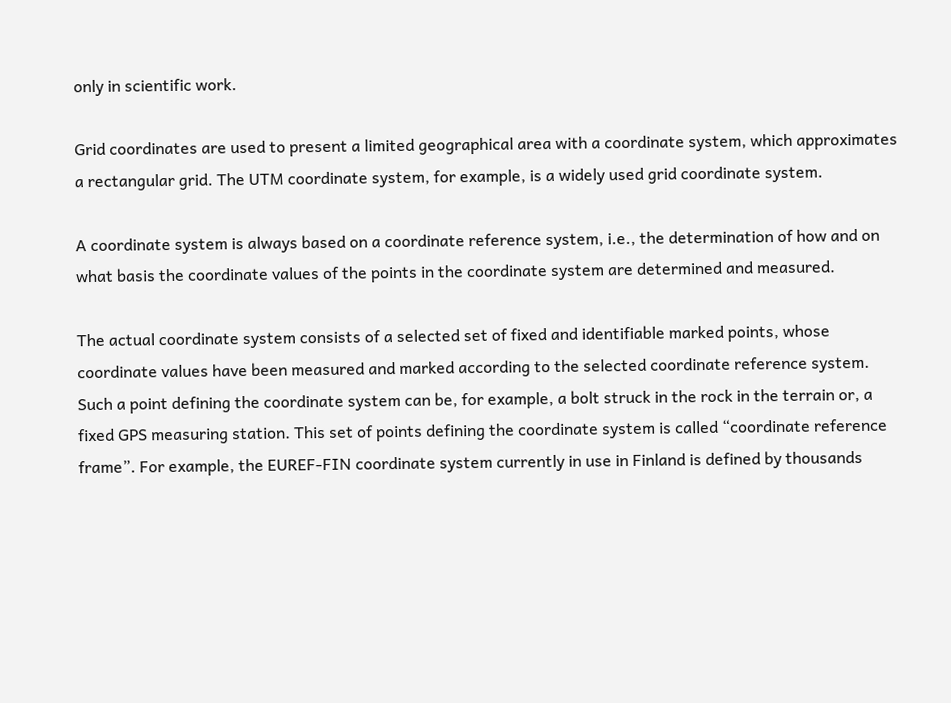only in scientific work.

Grid coordinates are used to present a limited geographical area with a coordinate system, which approximates a rectangular grid. The UTM coordinate system, for example, is a widely used grid coordinate system.

A coordinate system is always based on a coordinate reference system, i.e., the determination of how and on what basis the coordinate values of the points in the coordinate system are determined and measured.

The actual coordinate system consists of a selected set of fixed and identifiable marked points, whose coordinate values have been measured and marked according to the selected coordinate reference system. Such a point defining the coordinate system can be, for example, a bolt struck in the rock in the terrain or, a fixed GPS measuring station. This set of points defining the coordinate system is called “coordinate reference frame”. For example, the EUREF-FIN coordinate system currently in use in Finland is defined by thousands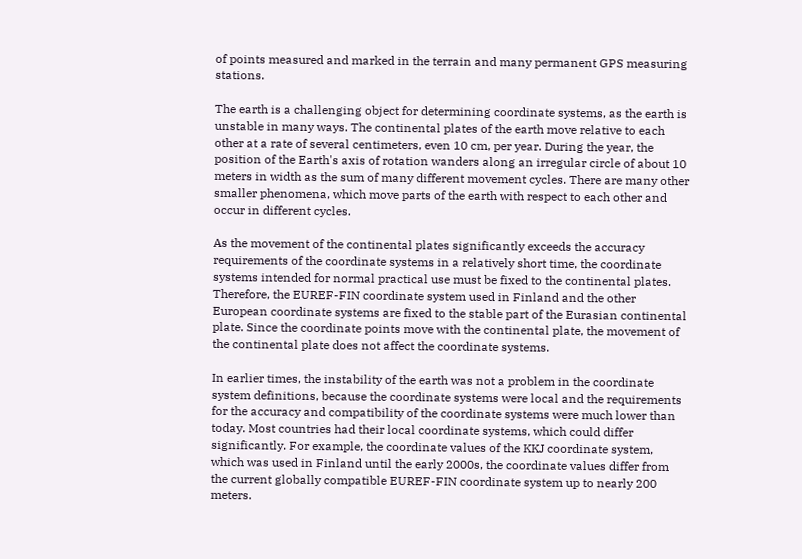of points measured and marked in the terrain and many permanent GPS measuring stations.

The earth is a challenging object for determining coordinate systems, as the earth is unstable in many ways. The continental plates of the earth move relative to each other at a rate of several centimeters, even 10 cm, per year. During the year, the position of the Earth's axis of rotation wanders along an irregular circle of about 10 meters in width as the sum of many different movement cycles. There are many other smaller phenomena, which move parts of the earth with respect to each other and occur in different cycles.

As the movement of the continental plates significantly exceeds the accuracy requirements of the coordinate systems in a relatively short time, the coordinate systems intended for normal practical use must be fixed to the continental plates. Therefore, the EUREF-FIN coordinate system used in Finland and the other European coordinate systems are fixed to the stable part of the Eurasian continental plate. Since the coordinate points move with the continental plate, the movement of the continental plate does not affect the coordinate systems.

In earlier times, the instability of the earth was not a problem in the coordinate system definitions, because the coordinate systems were local and the requirements for the accuracy and compatibility of the coordinate systems were much lower than today. Most countries had their local coordinate systems, which could differ significantly. For example, the coordinate values of the KKJ coordinate system, which was used in Finland until the early 2000s, the coordinate values differ from the current globally compatible EUREF-FIN coordinate system up to nearly 200 meters.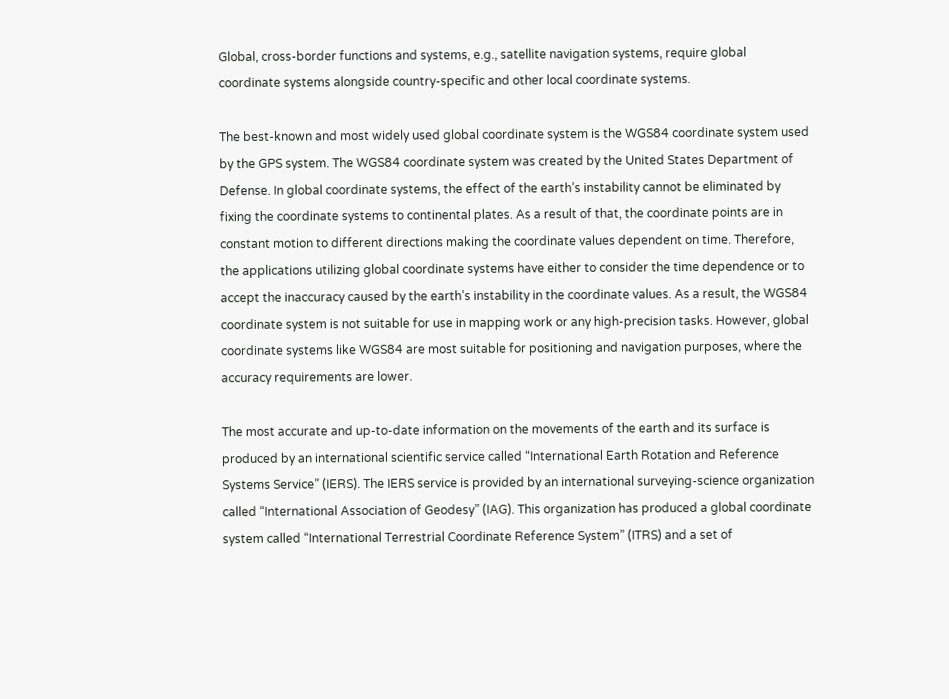Global, cross-border functions and systems, e.g., satellite navigation systems, require global coordinate systems alongside country-specific and other local coordinate systems.

The best-known and most widely used global coordinate system is the WGS84 coordinate system used by the GPS system. The WGS84 coordinate system was created by the United States Department of Defense. In global coordinate systems, the effect of the earth’s instability cannot be eliminated by fixing the coordinate systems to continental plates. As a result of that, the coordinate points are in constant motion to different directions making the coordinate values dependent on time. Therefore, the applications utilizing global coordinate systems have either to consider the time dependence or to accept the inaccuracy caused by the earth’s instability in the coordinate values. As a result, the WGS84 coordinate system is not suitable for use in mapping work or any high-precision tasks. However, global coordinate systems like WGS84 are most suitable for positioning and navigation purposes, where the accuracy requirements are lower.

The most accurate and up-to-date information on the movements of the earth and its surface is produced by an international scientific service called “International Earth Rotation and Reference Systems Service” (IERS). The IERS service is provided by an international surveying-science organization called “International Association of Geodesy” (IAG). This organization has produced a global coordinate system called “International Terrestrial Coordinate Reference System” (ITRS) and a set of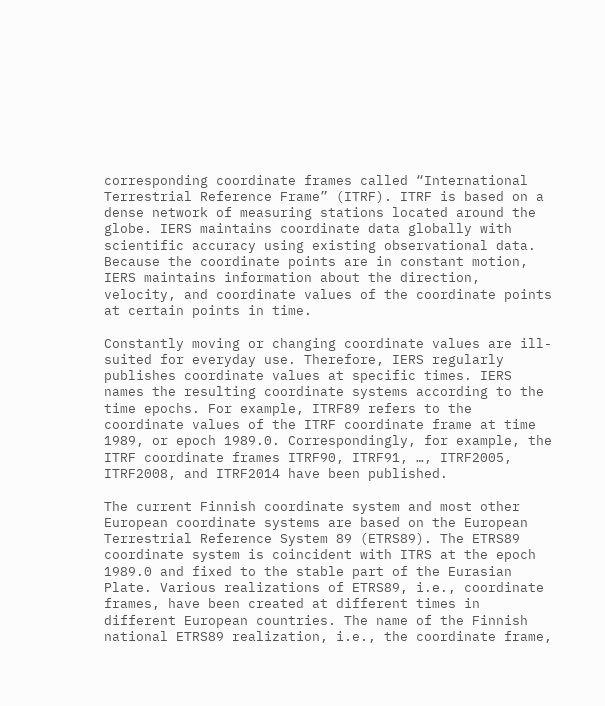corresponding coordinate frames called “International Terrestrial Reference Frame” (ITRF). ITRF is based on a dense network of measuring stations located around the globe. IERS maintains coordinate data globally with scientific accuracy using existing observational data. Because the coordinate points are in constant motion, IERS maintains information about the direction, velocity, and coordinate values of the coordinate points at certain points in time.

Constantly moving or changing coordinate values are ill-suited for everyday use. Therefore, IERS regularly publishes coordinate values at specific times. IERS names the resulting coordinate systems according to the time epochs. For example, ITRF89 refers to the coordinate values of the ITRF coordinate frame at time 1989, or epoch 1989.0. Correspondingly, for example, the ITRF coordinate frames ITRF90, ITRF91, …, ITRF2005, ITRF2008, and ITRF2014 have been published.

The current Finnish coordinate system and most other European coordinate systems are based on the European Terrestrial Reference System 89 (ETRS89). The ETRS89 coordinate system is coincident with ITRS at the epoch 1989.0 and fixed to the stable part of the Eurasian Plate. Various realizations of ETRS89, i.e., coordinate frames, have been created at different times in different European countries. The name of the Finnish national ETRS89 realization, i.e., the coordinate frame,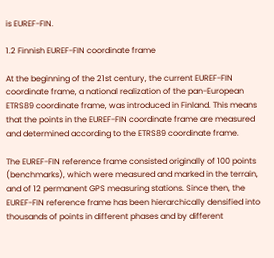is EUREF-FIN.

1.2 Finnish EUREF-FIN coordinate frame

At the beginning of the 21st century, the current EUREF-FIN coordinate frame, a national realization of the pan-European ETRS89 coordinate frame, was introduced in Finland. This means that the points in the EUREF-FIN coordinate frame are measured and determined according to the ETRS89 coordinate frame.

The EUREF-FIN reference frame consisted originally of 100 points (benchmarks), which were measured and marked in the terrain, and of 12 permanent GPS measuring stations. Since then, the EUREF-FIN reference frame has been hierarchically densified into thousands of points in different phases and by different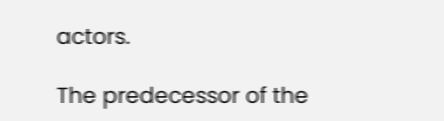actors.

The predecessor of the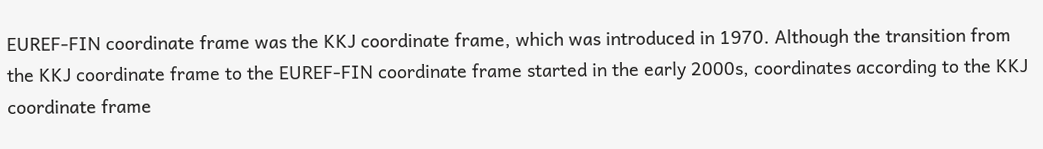EUREF-FIN coordinate frame was the KKJ coordinate frame, which was introduced in 1970. Although the transition from the KKJ coordinate frame to the EUREF-FIN coordinate frame started in the early 2000s, coordinates according to the KKJ coordinate frame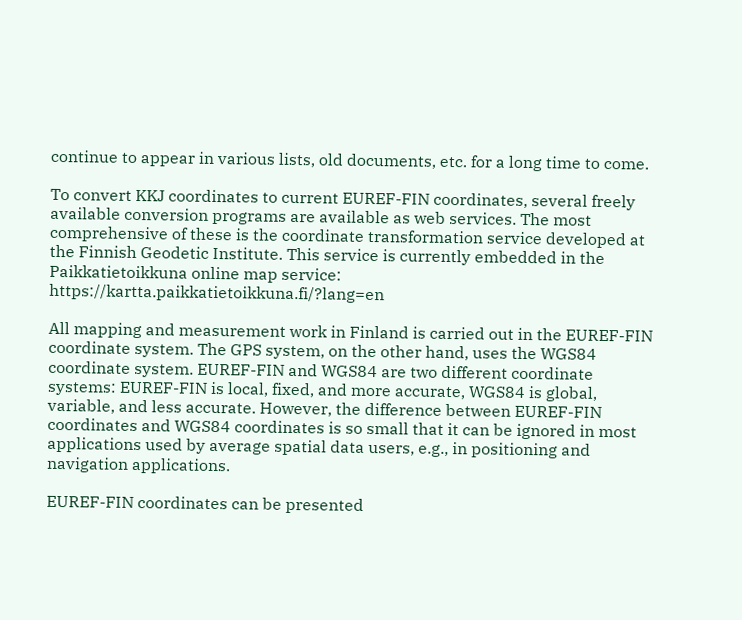continue to appear in various lists, old documents, etc. for a long time to come.

To convert KKJ coordinates to current EUREF-FIN coordinates, several freely available conversion programs are available as web services. The most comprehensive of these is the coordinate transformation service developed at the Finnish Geodetic Institute. This service is currently embedded in the Paikkatietoikkuna online map service: https://kartta.paikkatietoikkuna.fi/?lang=en

All mapping and measurement work in Finland is carried out in the EUREF-FIN coordinate system. The GPS system, on the other hand, uses the WGS84 coordinate system. EUREF-FIN and WGS84 are two different coordinate systems: EUREF-FIN is local, fixed, and more accurate, WGS84 is global, variable, and less accurate. However, the difference between EUREF-FIN coordinates and WGS84 coordinates is so small that it can be ignored in most applications used by average spatial data users, e.g., in positioning and navigation applications.

EUREF-FIN coordinates can be presented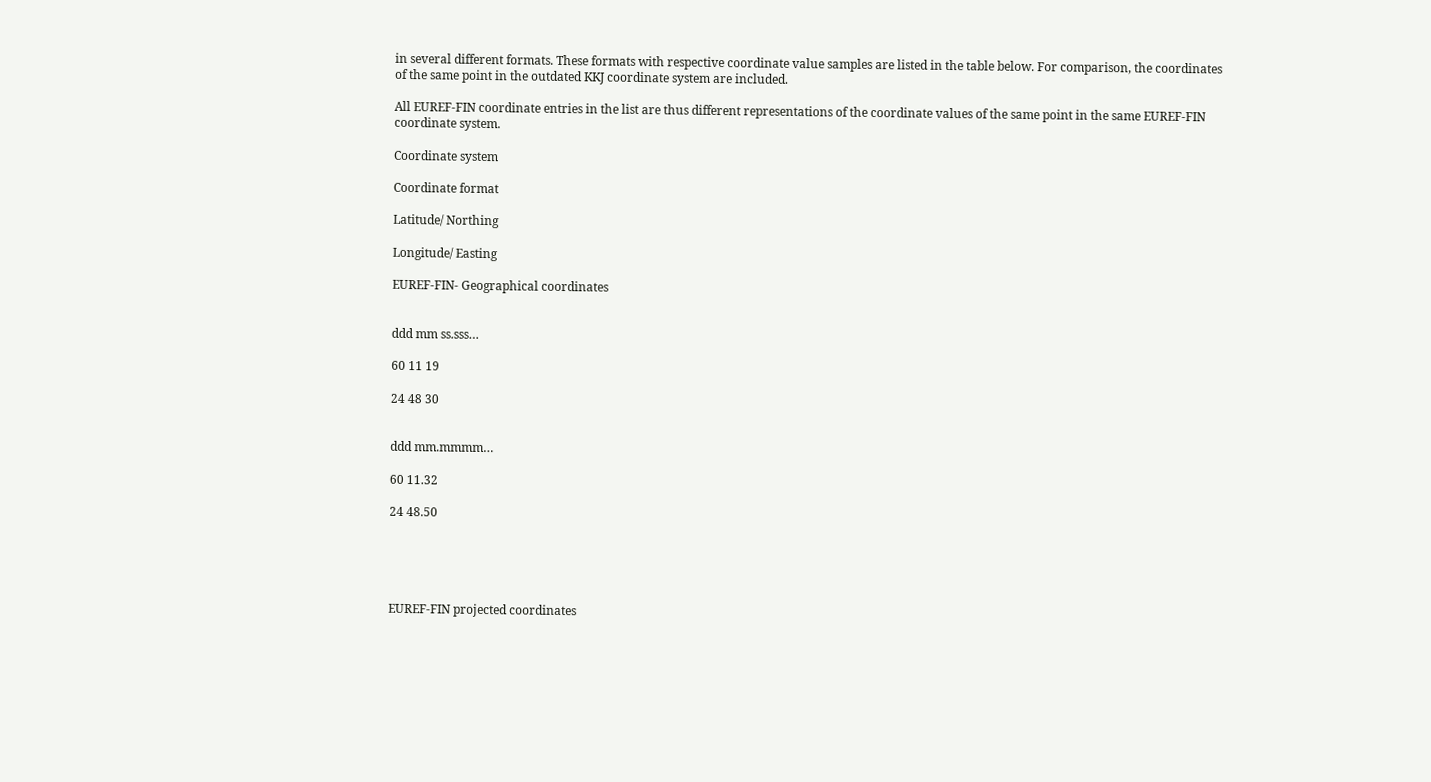in several different formats. These formats with respective coordinate value samples are listed in the table below. For comparison, the coordinates of the same point in the outdated KKJ coordinate system are included.

All EUREF-FIN coordinate entries in the list are thus different representations of the coordinate values of the same point in the same EUREF-FIN coordinate system.

Coordinate system

Coordinate format

Latitude/ Northing

Longitude/ Easting

EUREF-FIN- Geographical coordinates


ddd mm ss.sss…

60 11 19

24 48 30


ddd mm.mmmm…

60 11.32

24 48.50





EUREF-FIN projected coordinates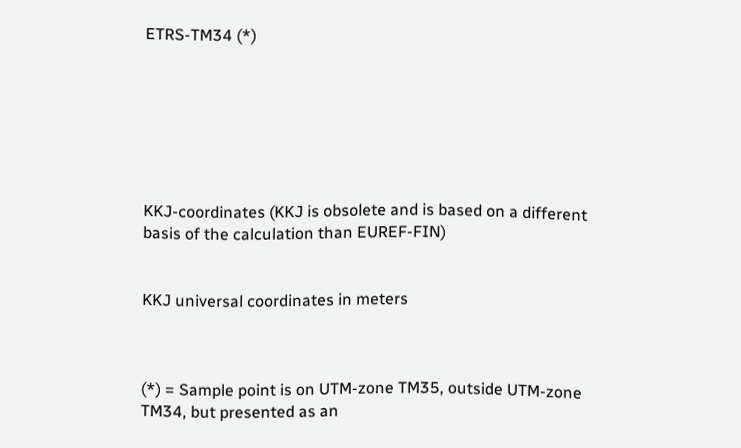ETRS-TM34 (*)







KKJ-coordinates (KKJ is obsolete and is based on a different basis of the calculation than EUREF-FIN)


KKJ universal coordinates in meters



(*) = Sample point is on UTM-zone TM35, outside UTM-zone TM34, but presented as an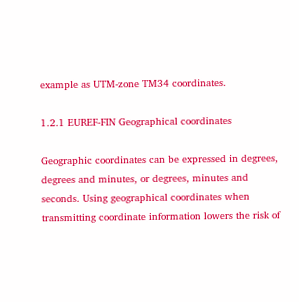example as UTM-zone TM34 coordinates.

1.2.1 EUREF-FIN Geographical coordinates

Geographic coordinates can be expressed in degrees, degrees and minutes, or degrees, minutes and seconds. Using geographical coordinates when transmitting coordinate information lowers the risk of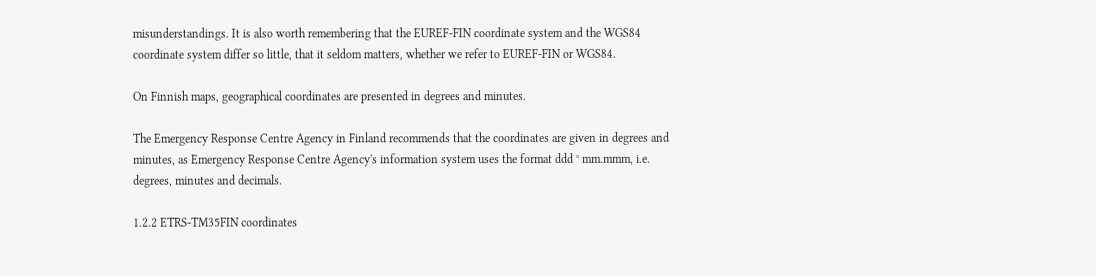misunderstandings. It is also worth remembering that the EUREF-FIN coordinate system and the WGS84 coordinate system differ so little, that it seldom matters, whether we refer to EUREF-FIN or WGS84.

On Finnish maps, geographical coordinates are presented in degrees and minutes.

The Emergency Response Centre Agency in Finland recommends that the coordinates are given in degrees and minutes, as Emergency Response Centre Agency's information system uses the format ddd ° mm.mmm, i.e. degrees, minutes and decimals.

1.2.2 ETRS-TM35FIN coordinates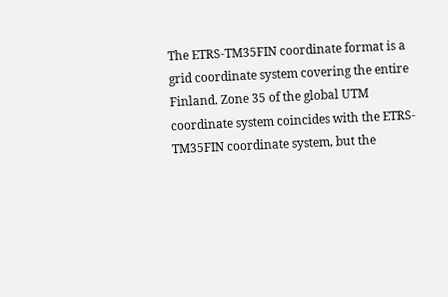The ETRS-TM35FIN coordinate format is a grid coordinate system covering the entire Finland. Zone 35 of the global UTM coordinate system coincides with the ETRS-TM35FIN coordinate system, but the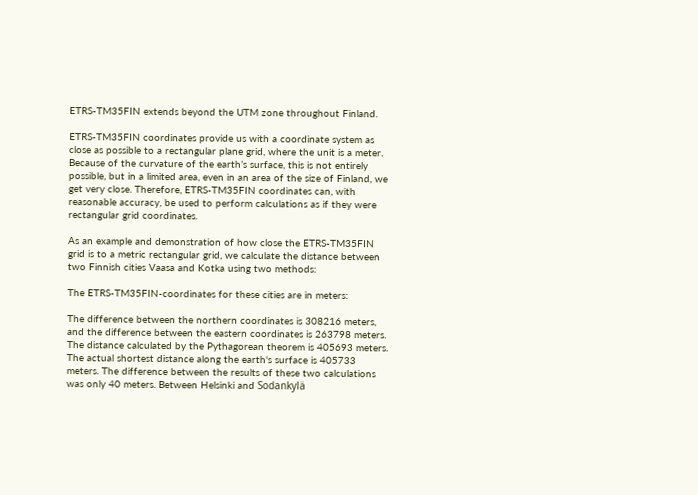ETRS-TM35FIN extends beyond the UTM zone throughout Finland.

ETRS-TM35FIN coordinates provide us with a coordinate system as close as possible to a rectangular plane grid, where the unit is a meter. Because of the curvature of the earth’s surface, this is not entirely possible, but in a limited area, even in an area of the size of Finland, we get very close. Therefore, ETRS-TM35FIN coordinates can, with reasonable accuracy, be used to perform calculations as if they were rectangular grid coordinates.

As an example and demonstration of how close the ETRS-TM35FIN grid is to a metric rectangular grid, we calculate the distance between two Finnish cities Vaasa and Kotka using two methods:

The ETRS-TM35FIN-coordinates for these cities are in meters:

The difference between the northern coordinates is 308216 meters, and the difference between the eastern coordinates is 263798 meters. The distance calculated by the Pythagorean theorem is 405693 meters. The actual shortest distance along the earth's surface is 405733 meters. The difference between the results of these two calculations was only 40 meters. Between Helsinki and Sodankylä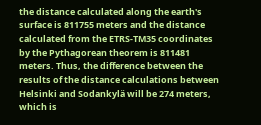the distance calculated along the earth's surface is 811755 meters and the distance calculated from the ETRS-TM35 coordinates by the Pythagorean theorem is 811481 meters. Thus, the difference between the results of the distance calculations between Helsinki and Sodankylä will be 274 meters, which is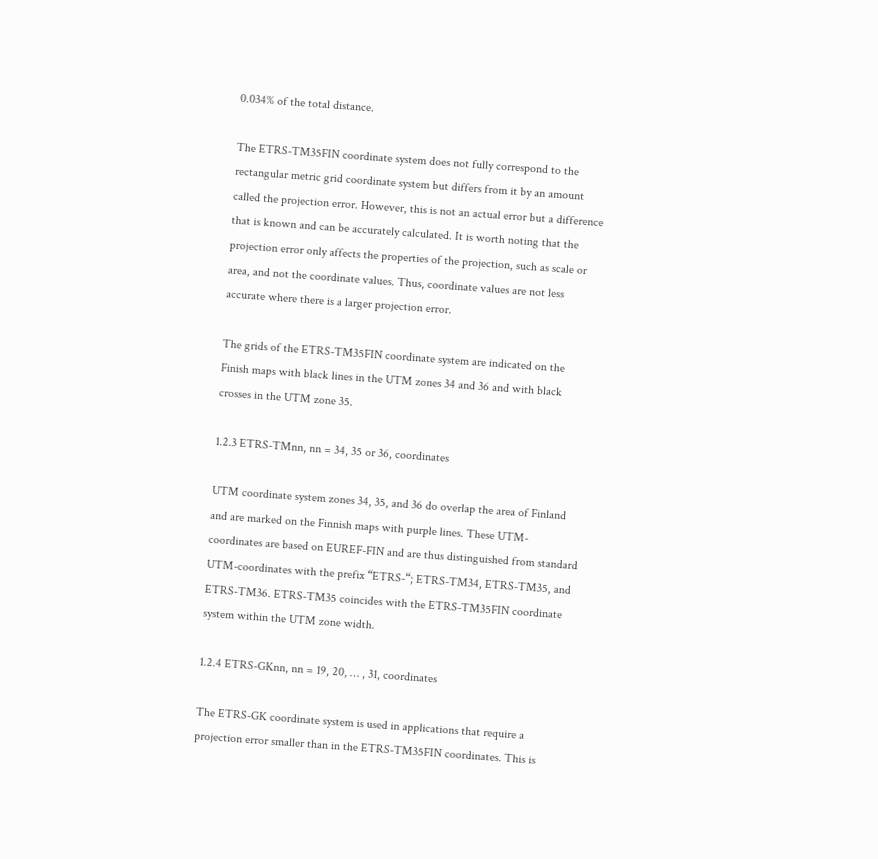0.034% of the total distance.

The ETRS-TM35FIN coordinate system does not fully correspond to the rectangular metric grid coordinate system but differs from it by an amount called the projection error. However, this is not an actual error but a difference that is known and can be accurately calculated. It is worth noting that the projection error only affects the properties of the projection, such as scale or area, and not the coordinate values. Thus, coordinate values are not less accurate where there is a larger projection error.

The grids of the ETRS-TM35FIN coordinate system are indicated on the Finish maps with black lines in the UTM zones 34 and 36 and with black crosses in the UTM zone 35.

1.2.3 ETRS-TMnn, nn = 34, 35 or 36, coordinates

UTM coordinate system zones 34, 35, and 36 do overlap the area of Finland and are marked on the Finnish maps with purple lines. These UTM-coordinates are based on EUREF-FIN and are thus distinguished from standard UTM-coordinates with the prefix “ETRS-“; ETRS-TM34, ETRS-TM35, and ETRS-TM36. ETRS-TM35 coincides with the ETRS-TM35FIN coordinate system within the UTM zone width.

1.2.4 ETRS-GKnn, nn = 19, 20, … , 31, coordinates

The ETRS-GK coordinate system is used in applications that require a projection error smaller than in the ETRS-TM35FIN coordinates. This is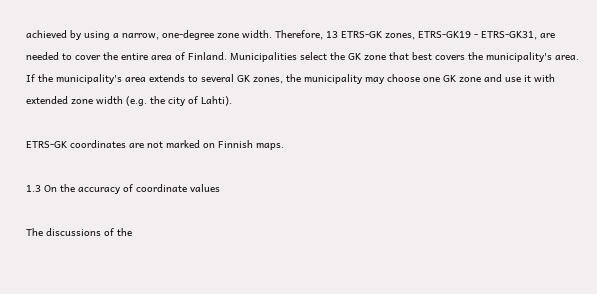achieved by using a narrow, one-degree zone width. Therefore, 13 ETRS-GK zones, ETRS-GK19 - ETRS-GK31, are needed to cover the entire area of Finland. Municipalities select the GK zone that best covers the municipality's area. If the municipality's area extends to several GK zones, the municipality may choose one GK zone and use it with extended zone width (e.g. the city of Lahti).

ETRS-GK coordinates are not marked on Finnish maps.

1.3 On the accuracy of coordinate values

The discussions of the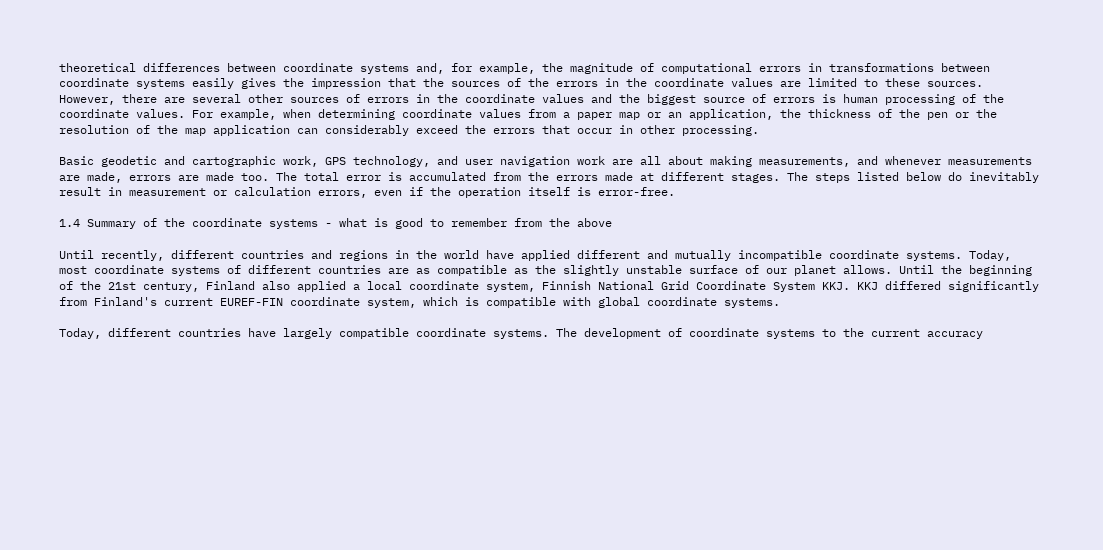theoretical differences between coordinate systems and, for example, the magnitude of computational errors in transformations between coordinate systems easily gives the impression that the sources of the errors in the coordinate values are limited to these sources. However, there are several other sources of errors in the coordinate values and the biggest source of errors is human processing of the coordinate values. For example, when determining coordinate values from a paper map or an application, the thickness of the pen or the resolution of the map application can considerably exceed the errors that occur in other processing.

Basic geodetic and cartographic work, GPS technology, and user navigation work are all about making measurements, and whenever measurements are made, errors are made too. The total error is accumulated from the errors made at different stages. The steps listed below do inevitably result in measurement or calculation errors, even if the operation itself is error-free.

1.4 Summary of the coordinate systems - what is good to remember from the above

Until recently, different countries and regions in the world have applied different and mutually incompatible coordinate systems. Today, most coordinate systems of different countries are as compatible as the slightly unstable surface of our planet allows. Until the beginning of the 21st century, Finland also applied a local coordinate system, Finnish National Grid Coordinate System KKJ. KKJ differed significantly from Finland's current EUREF-FIN coordinate system, which is compatible with global coordinate systems.

Today, different countries have largely compatible coordinate systems. The development of coordinate systems to the current accuracy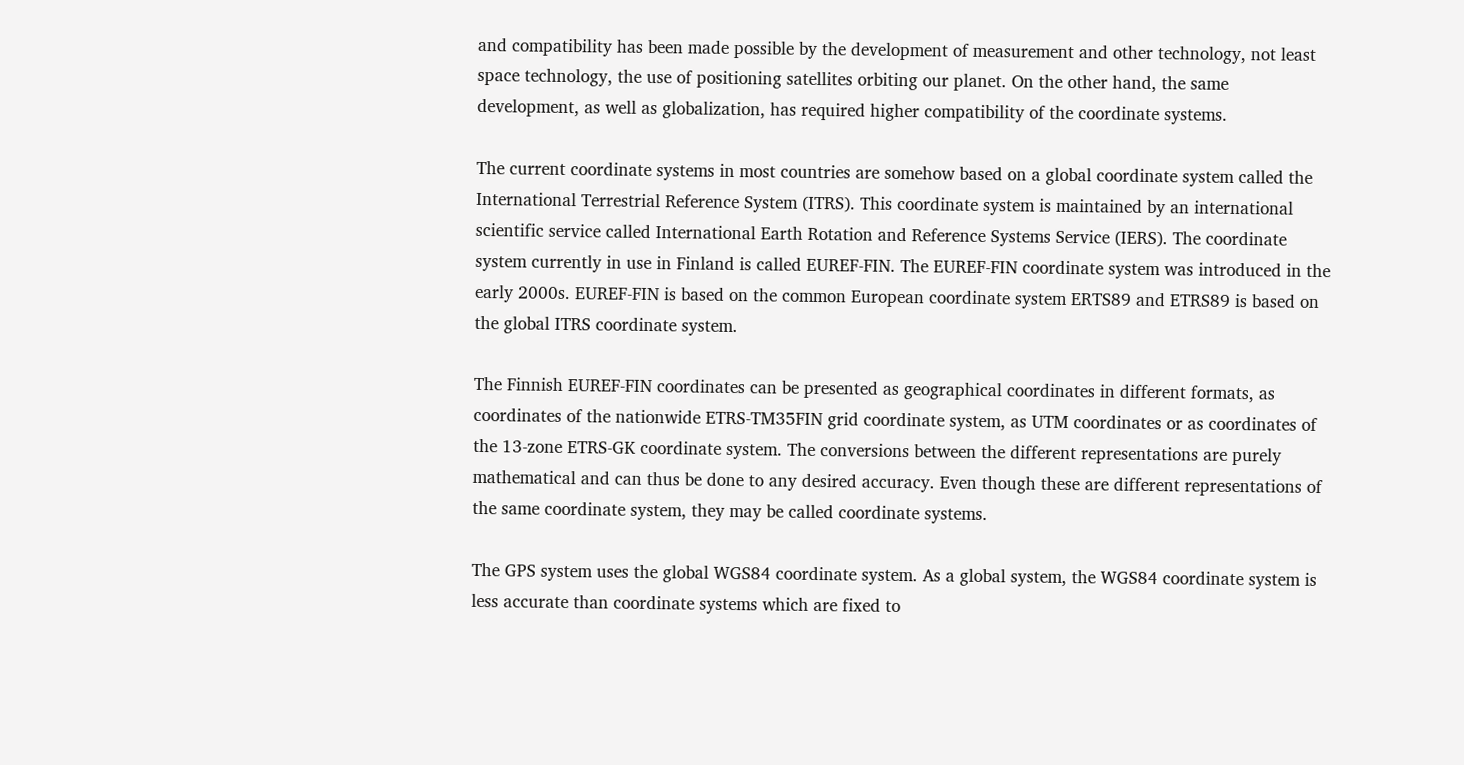and compatibility has been made possible by the development of measurement and other technology, not least space technology, the use of positioning satellites orbiting our planet. On the other hand, the same development, as well as globalization, has required higher compatibility of the coordinate systems.

The current coordinate systems in most countries are somehow based on a global coordinate system called the International Terrestrial Reference System (ITRS). This coordinate system is maintained by an international scientific service called International Earth Rotation and Reference Systems Service (IERS). The coordinate system currently in use in Finland is called EUREF-FIN. The EUREF-FIN coordinate system was introduced in the early 2000s. EUREF-FIN is based on the common European coordinate system ERTS89 and ETRS89 is based on the global ITRS coordinate system.

The Finnish EUREF-FIN coordinates can be presented as geographical coordinates in different formats, as coordinates of the nationwide ETRS-TM35FIN grid coordinate system, as UTM coordinates or as coordinates of the 13-zone ETRS-GK coordinate system. The conversions between the different representations are purely mathematical and can thus be done to any desired accuracy. Even though these are different representations of the same coordinate system, they may be called coordinate systems.

The GPS system uses the global WGS84 coordinate system. As a global system, the WGS84 coordinate system is less accurate than coordinate systems which are fixed to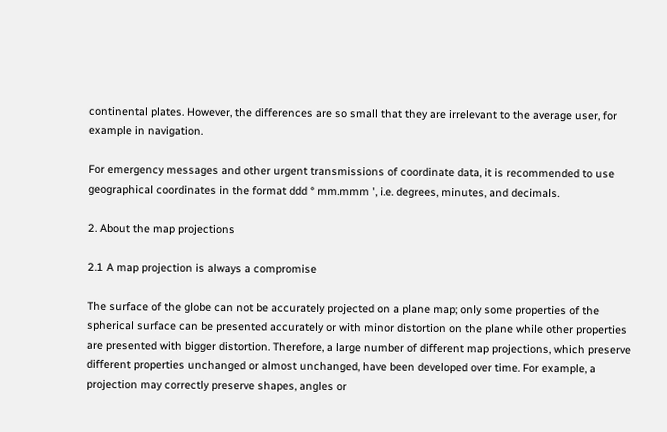continental plates. However, the differences are so small that they are irrelevant to the average user, for example in navigation.

For emergency messages and other urgent transmissions of coordinate data, it is recommended to use geographical coordinates in the format ddd ° mm.mmm ', i.e. degrees, minutes, and decimals.

2. About the map projections

2.1 A map projection is always a compromise

The surface of the globe can not be accurately projected on a plane map; only some properties of the spherical surface can be presented accurately or with minor distortion on the plane while other properties are presented with bigger distortion. Therefore, a large number of different map projections, which preserve different properties unchanged or almost unchanged, have been developed over time. For example, a projection may correctly preserve shapes, angles or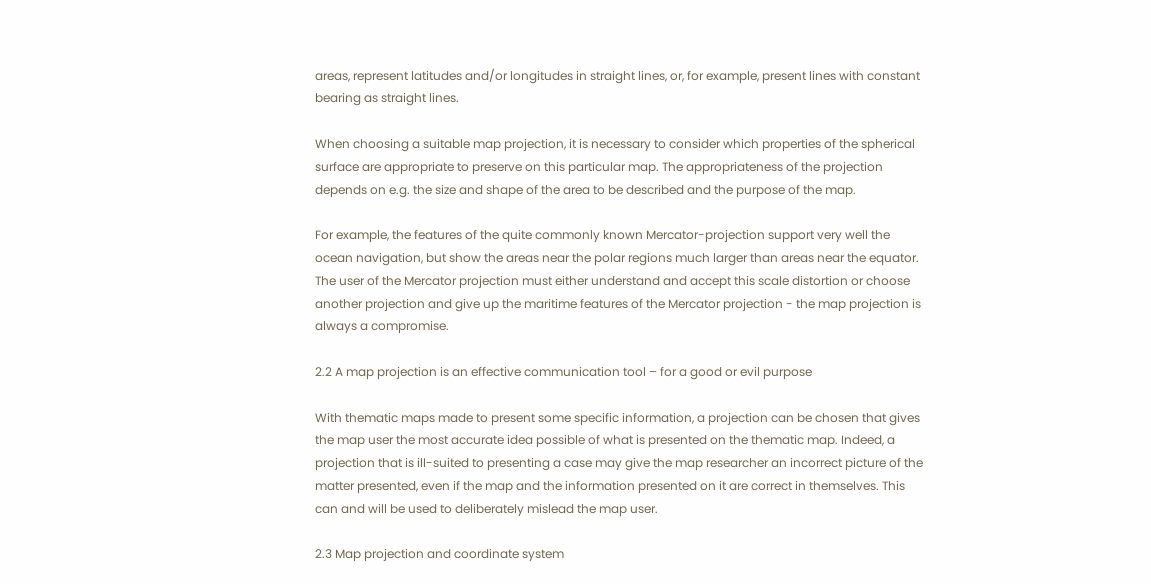areas, represent latitudes and/or longitudes in straight lines, or, for example, present lines with constant bearing as straight lines.

When choosing a suitable map projection, it is necessary to consider which properties of the spherical surface are appropriate to preserve on this particular map. The appropriateness of the projection depends on e.g. the size and shape of the area to be described and the purpose of the map.

For example, the features of the quite commonly known Mercator-projection support very well the ocean navigation, but show the areas near the polar regions much larger than areas near the equator. The user of the Mercator projection must either understand and accept this scale distortion or choose another projection and give up the maritime features of the Mercator projection - the map projection is always a compromise.

2.2 A map projection is an effective communication tool – for a good or evil purpose

With thematic maps made to present some specific information, a projection can be chosen that gives the map user the most accurate idea possible of what is presented on the thematic map. Indeed, a projection that is ill-suited to presenting a case may give the map researcher an incorrect picture of the matter presented, even if the map and the information presented on it are correct in themselves. This can and will be used to deliberately mislead the map user.

2.3 Map projection and coordinate system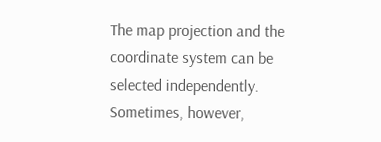The map projection and the coordinate system can be selected independently. Sometimes, however,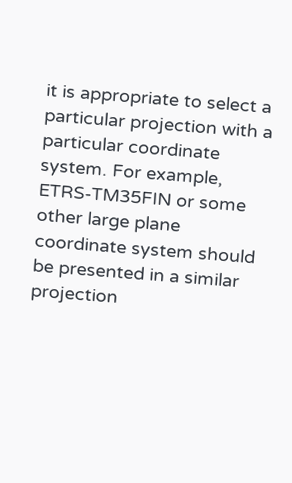it is appropriate to select a particular projection with a particular coordinate system. For example, ETRS-TM35FIN or some other large plane coordinate system should be presented in a similar projection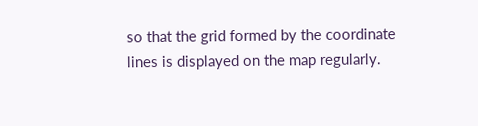so that the grid formed by the coordinate lines is displayed on the map regularly.